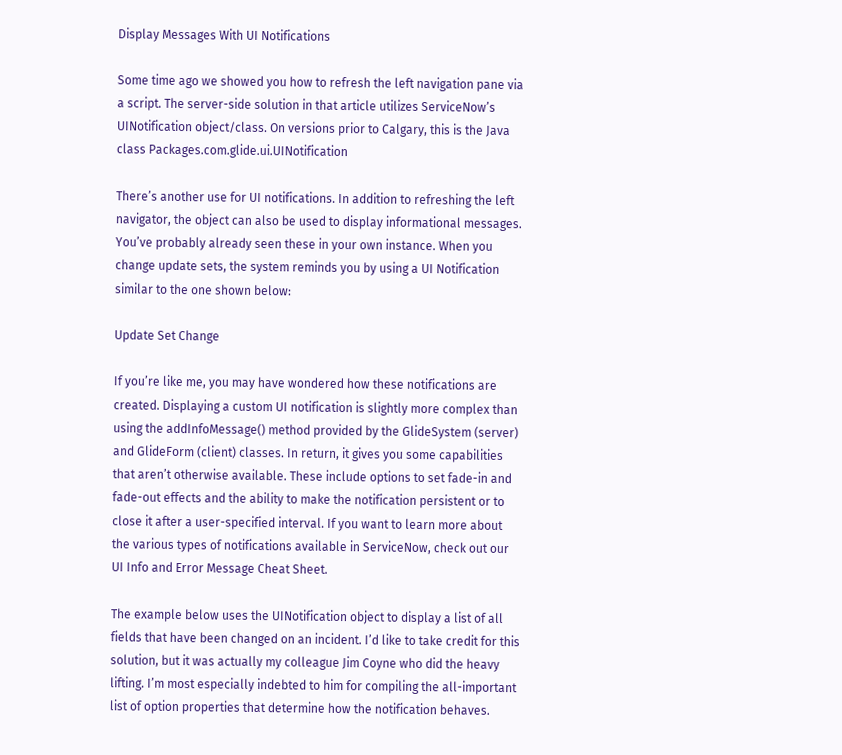Display Messages With UI Notifications

Some time ago we showed you how to refresh the left navigation pane via a script. The server-side solution in that article utilizes ServiceNow’s UINotification object/class. On versions prior to Calgary, this is the Java class Packages.com.glide.ui.UINotification

There’s another use for UI notifications. In addition to refreshing the left navigator, the object can also be used to display informational messages. You’ve probably already seen these in your own instance. When you change update sets, the system reminds you by using a UI Notification similar to the one shown below:

Update Set Change

If you’re like me, you may have wondered how these notifications are created. Displaying a custom UI notification is slightly more complex than using the addInfoMessage() method provided by the GlideSystem (server) and GlideForm (client) classes. In return, it gives you some capabilities that aren’t otherwise available. These include options to set fade-in and fade-out effects and the ability to make the notification persistent or to close it after a user-specified interval. If you want to learn more about the various types of notifications available in ServiceNow, check out our UI Info and Error Message Cheat Sheet.

The example below uses the UINotification object to display a list of all fields that have been changed on an incident. I’d like to take credit for this solution, but it was actually my colleague Jim Coyne who did the heavy lifting. I’m most especially indebted to him for compiling the all-important list of option properties that determine how the notification behaves.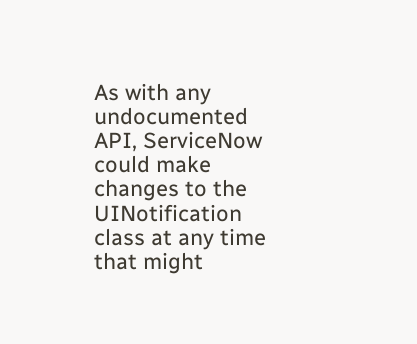As with any undocumented API, ServiceNow could make changes to the UINotification class at any time that might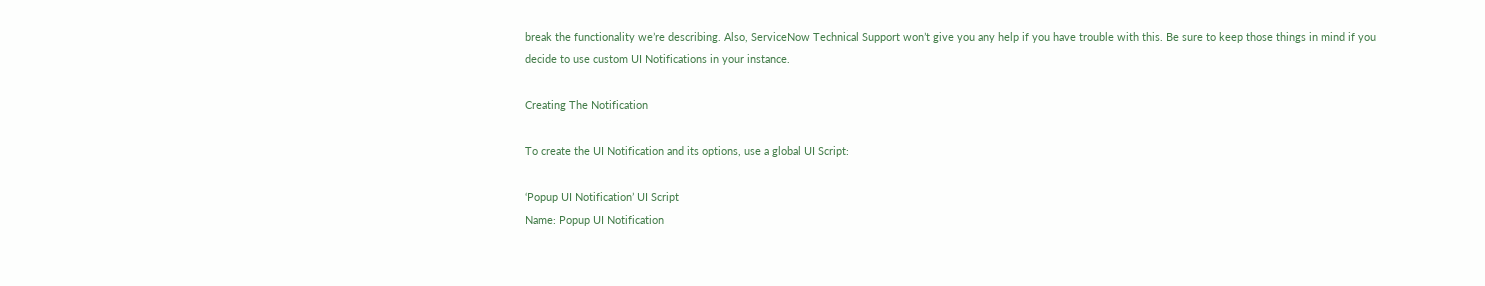break the functionality we’re describing. Also, ServiceNow Technical Support won’t give you any help if you have trouble with this. Be sure to keep those things in mind if you decide to use custom UI Notifications in your instance.

Creating The Notification

To create the UI Notification and its options, use a global UI Script:

‘Popup UI Notification’ UI Script
Name: Popup UI Notification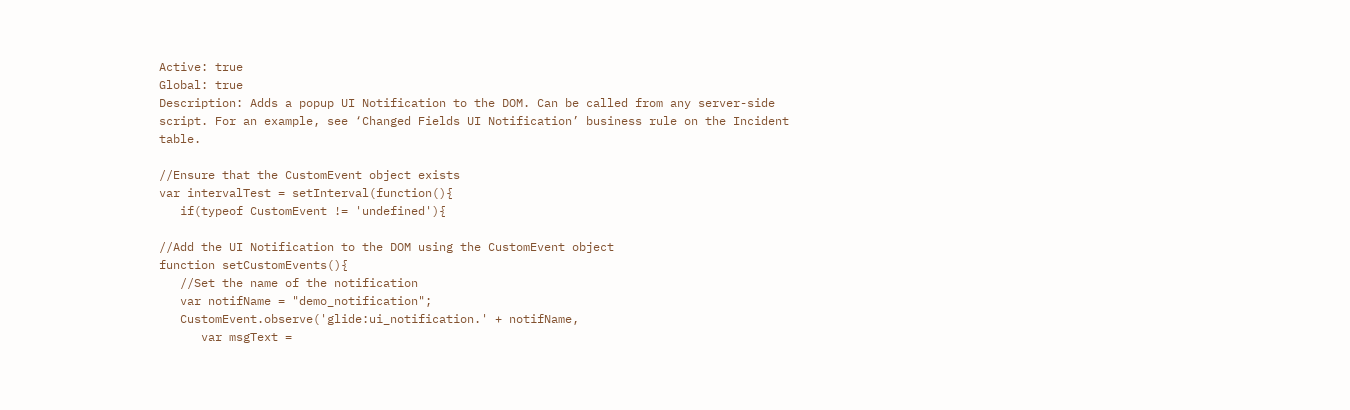Active: true
Global: true
Description: Adds a popup UI Notification to the DOM. Can be called from any server-side script. For an example, see ‘Changed Fields UI Notification’ business rule on the Incident table.

//Ensure that the CustomEvent object exists
var intervalTest = setInterval(function(){
   if(typeof CustomEvent != 'undefined'){

//Add the UI Notification to the DOM using the CustomEvent object
function setCustomEvents(){
   //Set the name of the notification
   var notifName = "demo_notification";
   CustomEvent.observe('glide:ui_notification.' + notifName,
      var msgText =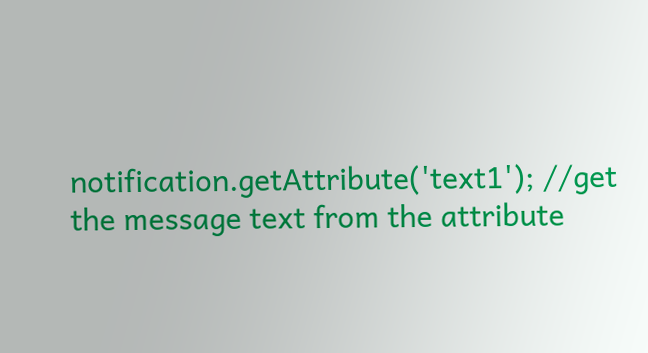notification.getAttribute('text1'); //get the message text from the attribute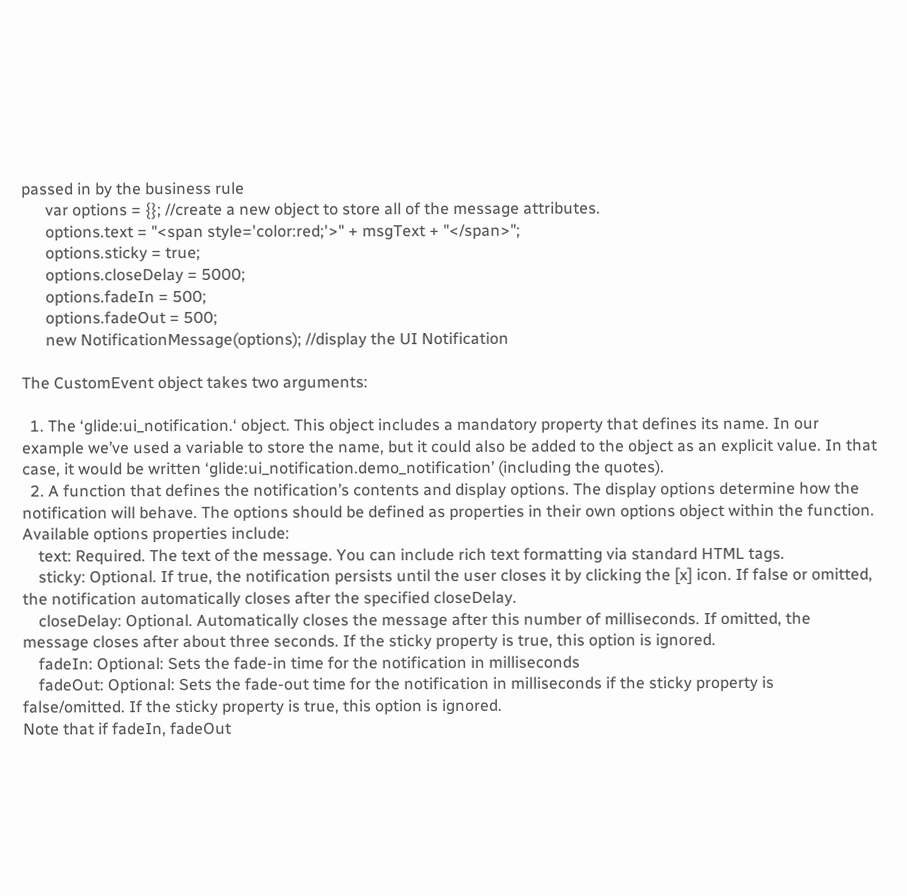passed in by the business rule
      var options = {}; //create a new object to store all of the message attributes.
      options.text = "<span style='color:red;'>" + msgText + "</span>";
      options.sticky = true;
      options.closeDelay = 5000;
      options.fadeIn = 500;
      options.fadeOut = 500;
      new NotificationMessage(options); //display the UI Notification

The CustomEvent object takes two arguments:

  1. The ‘glide:ui_notification.‘ object. This object includes a mandatory property that defines its name. In our example we’ve used a variable to store the name, but it could also be added to the object as an explicit value. In that case, it would be written ‘glide:ui_notification.demo_notification’ (including the quotes).
  2. A function that defines the notification’s contents and display options. The display options determine how the notification will behave. The options should be defined as properties in their own options object within the function. Available options properties include:
    text: Required. The text of the message. You can include rich text formatting via standard HTML tags.
    sticky: Optional. If true, the notification persists until the user closes it by clicking the [x] icon. If false or omitted, the notification automatically closes after the specified closeDelay.
    closeDelay: Optional. Automatically closes the message after this number of milliseconds. If omitted, the message closes after about three seconds. If the sticky property is true, this option is ignored.
    fadeIn: Optional: Sets the fade-in time for the notification in milliseconds
    fadeOut: Optional: Sets the fade-out time for the notification in milliseconds if the sticky property is false/omitted. If the sticky property is true, this option is ignored.
Note that if fadeIn, fadeOut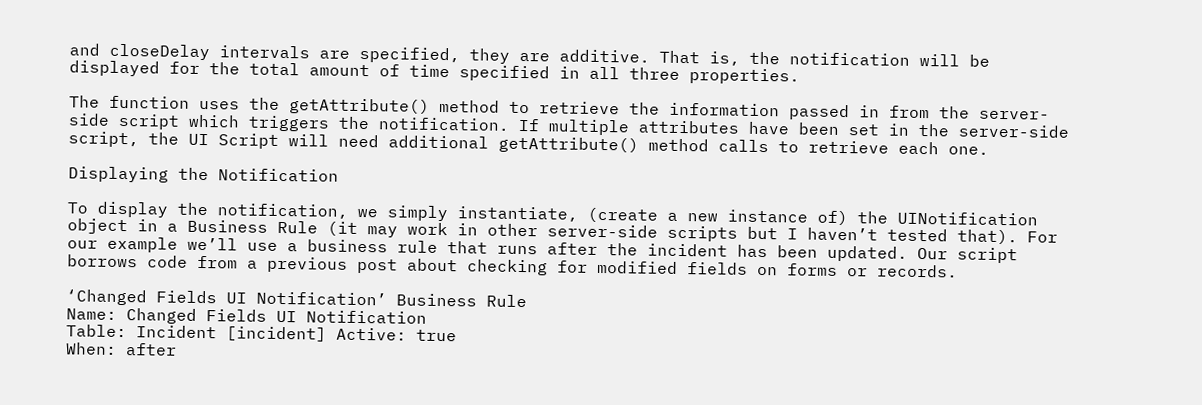and closeDelay intervals are specified, they are additive. That is, the notification will be displayed for the total amount of time specified in all three properties.

The function uses the getAttribute() method to retrieve the information passed in from the server-side script which triggers the notification. If multiple attributes have been set in the server-side script, the UI Script will need additional getAttribute() method calls to retrieve each one.

Displaying the Notification

To display the notification, we simply instantiate, (create a new instance of) the UINotification object in a Business Rule (it may work in other server-side scripts but I haven’t tested that). For our example we’ll use a business rule that runs after the incident has been updated. Our script borrows code from a previous post about checking for modified fields on forms or records.

‘Changed Fields UI Notification’ Business Rule
Name: Changed Fields UI Notification
Table: Incident [incident] Active: true
When: after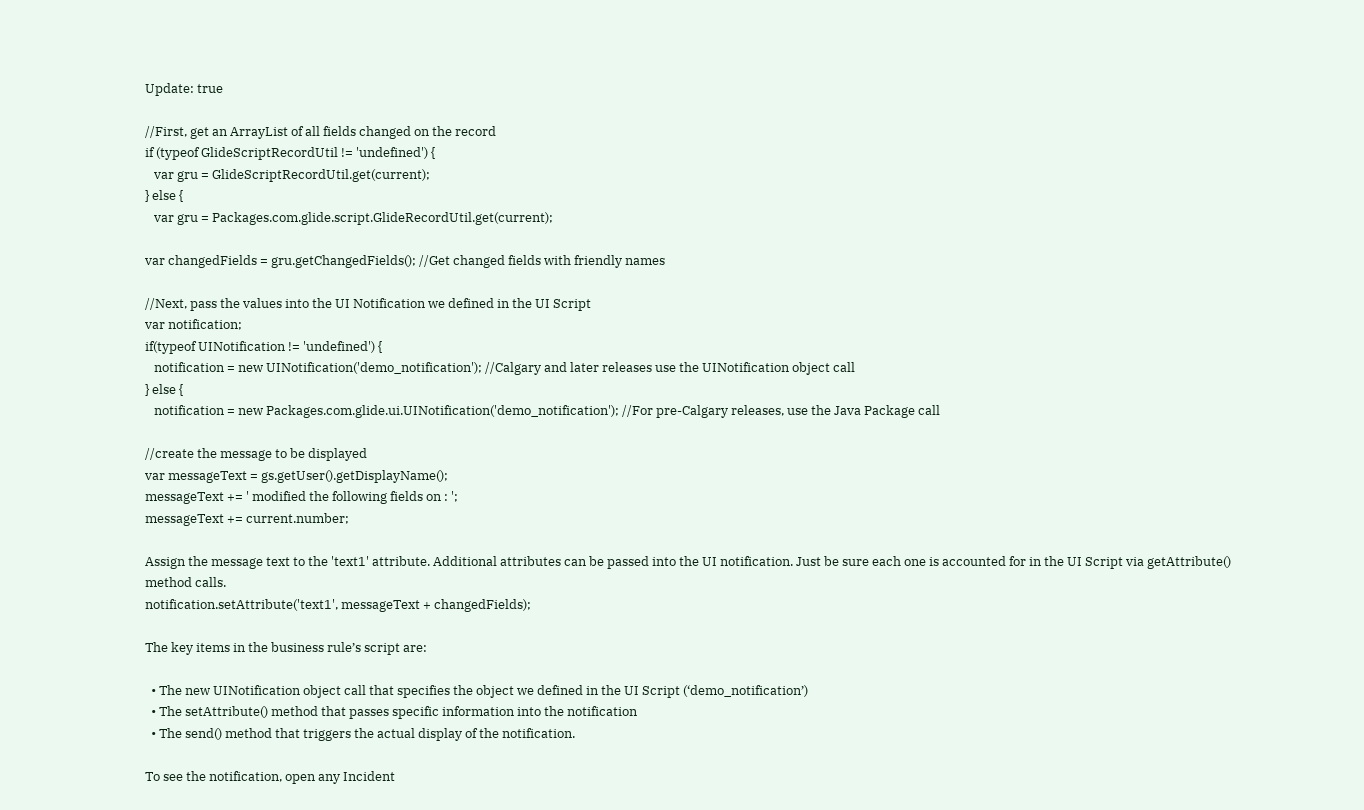Update: true

//First, get an ArrayList of all fields changed on the record
if (typeof GlideScriptRecordUtil != 'undefined') {
   var gru = GlideScriptRecordUtil.get(current);
} else {
   var gru = Packages.com.glide.script.GlideRecordUtil.get(current);

var changedFields = gru.getChangedFields(); //Get changed fields with friendly names

//Next, pass the values into the UI Notification we defined in the UI Script
var notification;
if(typeof UINotification != 'undefined') {
   notification = new UINotification('demo_notification'); //Calgary and later releases use the UINotification object call
} else {
   notification = new Packages.com.glide.ui.UINotification('demo_notification'); //For pre-Calgary releases, use the Java Package call

//create the message to be displayed
var messageText = gs.getUser().getDisplayName();
messageText += ' modified the following fields on : ';
messageText += current.number;

Assign the message text to the 'text1' attribute. Additional attributes can be passed into the UI notification. Just be sure each one is accounted for in the UI Script via getAttribute() method calls.
notification.setAttribute('text1', messageText + changedFields);

The key items in the business rule’s script are:

  • The new UINotification object call that specifies the object we defined in the UI Script (‘demo_notification’)
  • The setAttribute() method that passes specific information into the notification
  • The send() method that triggers the actual display of the notification.

To see the notification, open any Incident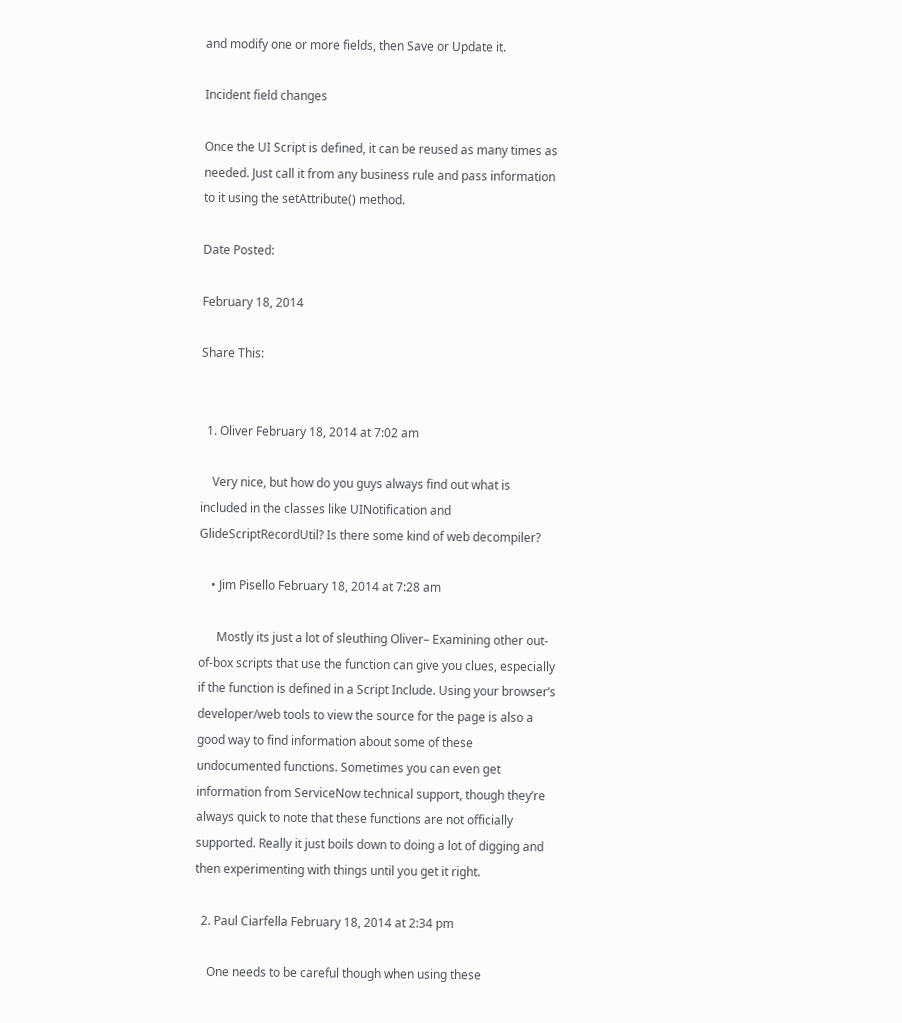and modify one or more fields, then Save or Update it.

Incident field changes

Once the UI Script is defined, it can be reused as many times as needed. Just call it from any business rule and pass information to it using the setAttribute() method.

Date Posted:

February 18, 2014

Share This:


  1. Oliver February 18, 2014 at 7:02 am

    Very nice, but how do you guys always find out what is included in the classes like UINotification and GlideScriptRecordUtil? Is there some kind of web decompiler?

    • Jim Pisello February 18, 2014 at 7:28 am

      Mostly its just a lot of sleuthing Oliver– Examining other out-of-box scripts that use the function can give you clues, especially if the function is defined in a Script Include. Using your browser’s developer/web tools to view the source for the page is also a good way to find information about some of these undocumented functions. Sometimes you can even get information from ServiceNow technical support, though they’re always quick to note that these functions are not officially supported. Really it just boils down to doing a lot of digging and then experimenting with things until you get it right.

  2. Paul Ciarfella February 18, 2014 at 2:34 pm

    One needs to be careful though when using these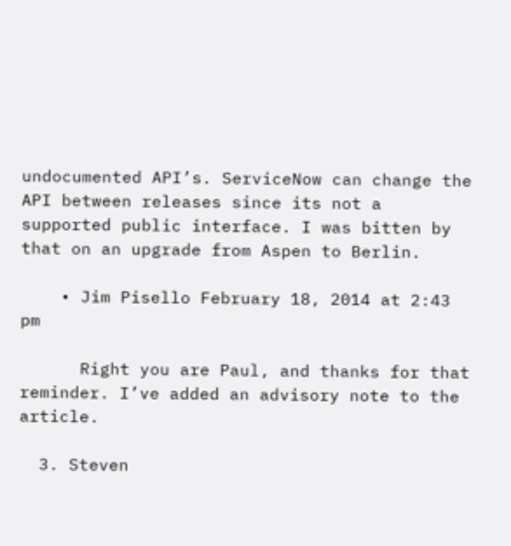undocumented API’s. ServiceNow can change the API between releases since its not a supported public interface. I was bitten by that on an upgrade from Aspen to Berlin.

    • Jim Pisello February 18, 2014 at 2:43 pm

      Right you are Paul, and thanks for that reminder. I’ve added an advisory note to the article.

  3. Steven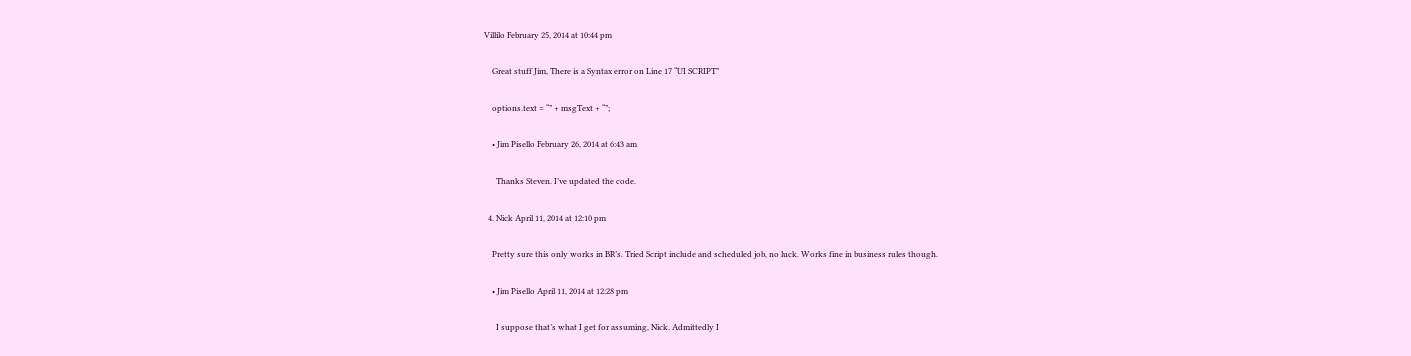Villilo February 25, 2014 at 10:44 pm

    Great stuff Jim, There is a Syntax error on Line 17 “UI SCRIPT”

    options.text = “” + msgText + “”;

    • Jim Pisello February 26, 2014 at 6:43 am

      Thanks Steven. I’ve updated the code.

  4. Nick April 11, 2014 at 12:10 pm

    Pretty sure this only works in BR’s. Tried Script include and scheduled job, no luck. Works fine in business rules though.

    • Jim Pisello April 11, 2014 at 12:28 pm

      I suppose that’s what I get for assuming, Nick. Admittedly I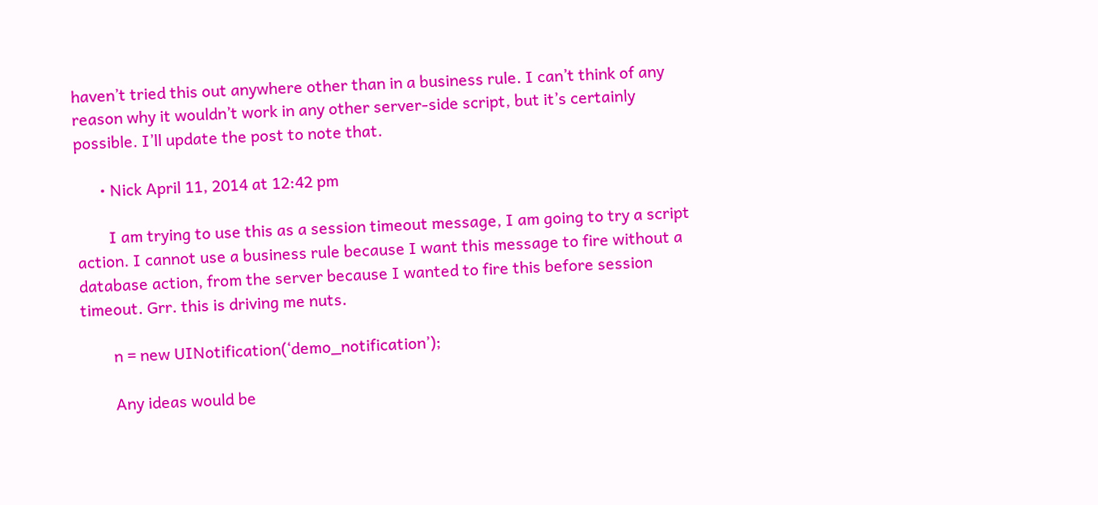haven’t tried this out anywhere other than in a business rule. I can’t think of any reason why it wouldn’t work in any other server-side script, but it’s certainly possible. I’ll update the post to note that.

      • Nick April 11, 2014 at 12:42 pm

        I am trying to use this as a session timeout message, I am going to try a script action. I cannot use a business rule because I want this message to fire without a database action, from the server because I wanted to fire this before session timeout. Grr. this is driving me nuts.

        n = new UINotification(‘demo_notification’);

        Any ideas would be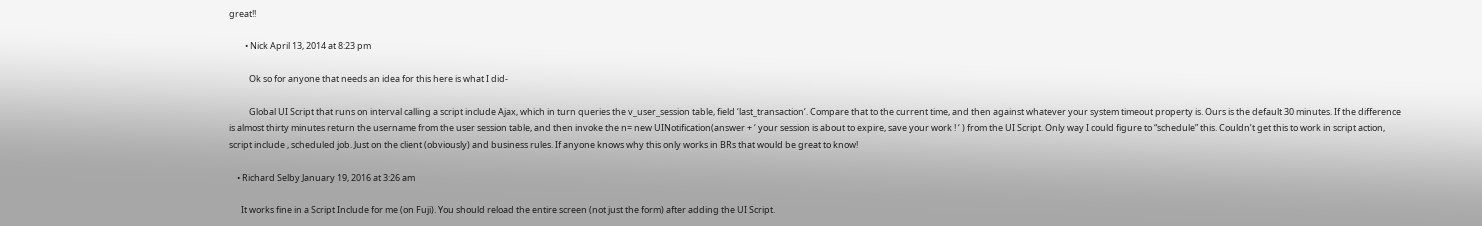great!!

        • Nick April 13, 2014 at 8:23 pm

          Ok so for anyone that needs an idea for this here is what I did-

          Global UI Script that runs on interval calling a script include Ajax, which in turn queries the v_user_session table, field ‘last_transaction’. Compare that to the current time, and then against whatever your system timeout property is. Ours is the default 30 minutes. If the difference is almost thirty minutes return the username from the user session table, and then invoke the n= new UINotification(answer + ‘ your session is about to expire, save your work ! ‘ ) from the UI Script. Only way I could figure to “schedule” this. Couldn’t get this to work in script action, script include , scheduled job. Just on the client (obviously) and business rules. If anyone knows why this only works in BRs that would be great to know!

    • Richard Selby January 19, 2016 at 3:26 am

      It works fine in a Script Include for me (on Fuji). You should reload the entire screen (not just the form) after adding the UI Script.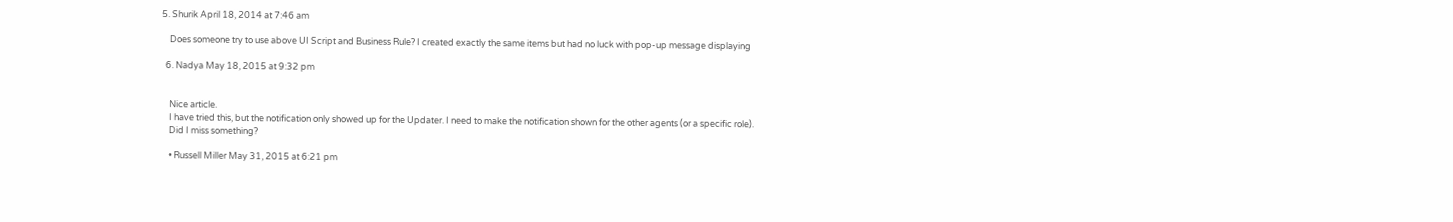5. Shurik April 18, 2014 at 7:46 am

    Does someone try to use above UI Script and Business Rule? I created exactly the same items but had no luck with pop-up message displaying

  6. Nadya May 18, 2015 at 9:32 pm


    Nice article.
    I have tried this, but the notification only showed up for the Updater. I need to make the notification shown for the other agents (or a specific role).
    Did I miss something?

    • Russell Miller May 31, 2015 at 6:21 pm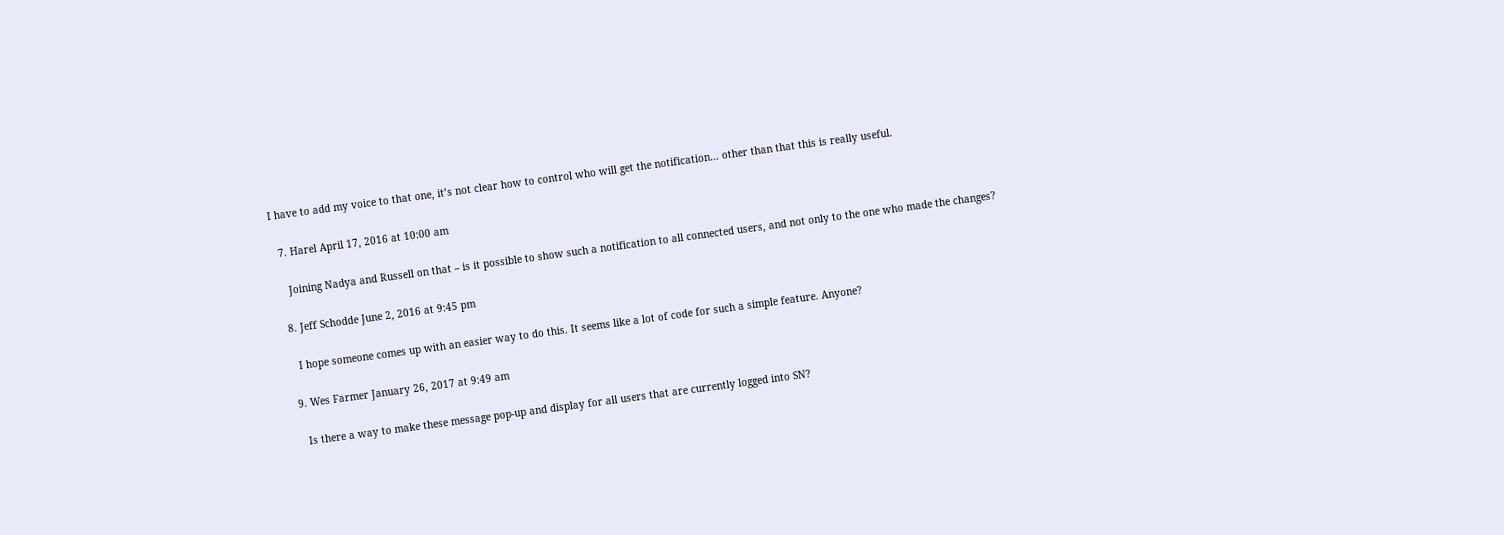I have to add my voice to that one, it’s not clear how to control who will get the notification… other than that this is really useful.

  7. Harel April 17, 2016 at 10:00 am

    Joining Nadya and Russell on that – is it possible to show such a notification to all connected users, and not only to the one who made the changes?

  8. Jeff Schodde June 2, 2016 at 9:45 pm

    I hope someone comes up with an easier way to do this. It seems like a lot of code for such a simple feature. Anyone?

  9. Wes Farmer January 26, 2017 at 9:49 am

    Is there a way to make these message pop-up and display for all users that are currently logged into SN?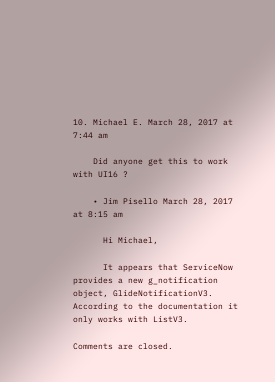10. Michael E. March 28, 2017 at 7:44 am

    Did anyone get this to work with UI16 ?

    • Jim Pisello March 28, 2017 at 8:15 am

      Hi Michael,

      It appears that ServiceNow provides a new g_notification object, GlideNotificationV3. According to the documentation it only works with ListV3.

Comments are closed.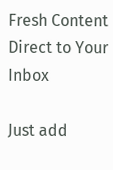Fresh Content
Direct to Your Inbox

Just add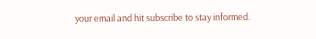your email and hit subscribe to stay informed.